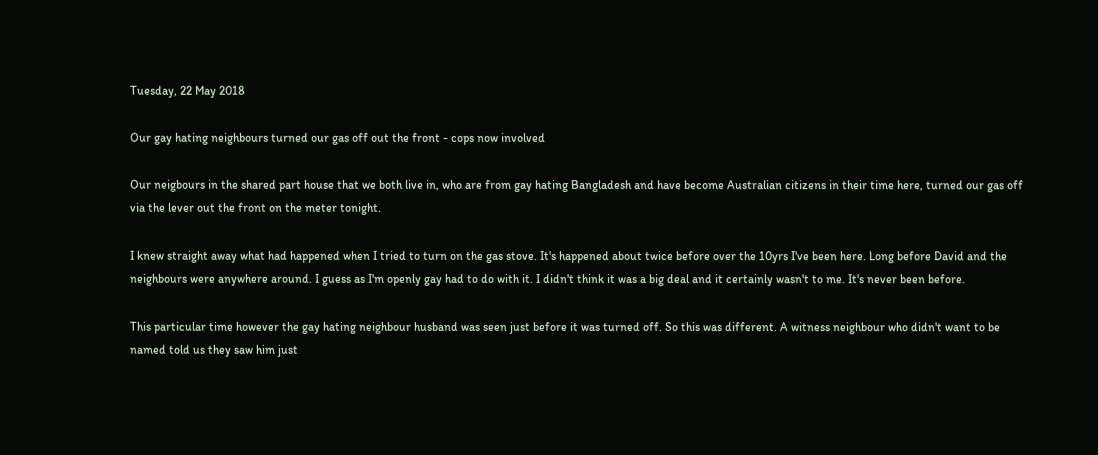Tuesday, 22 May 2018

Our gay hating neighbours turned our gas off out the front - cops now involved

Our neigbours in the shared part house that we both live in, who are from gay hating Bangladesh and have become Australian citizens in their time here, turned our gas off via the lever out the front on the meter tonight.

I knew straight away what had happened when I tried to turn on the gas stove. It's happened about twice before over the 10yrs I've been here. Long before David and the neighbours were anywhere around. I guess as I'm openly gay had to do with it. I didn't think it was a big deal and it certainly wasn't to me. It's never been before.

This particular time however the gay hating neighbour husband was seen just before it was turned off. So this was different. A witness neighbour who didn't want to be named told us they saw him just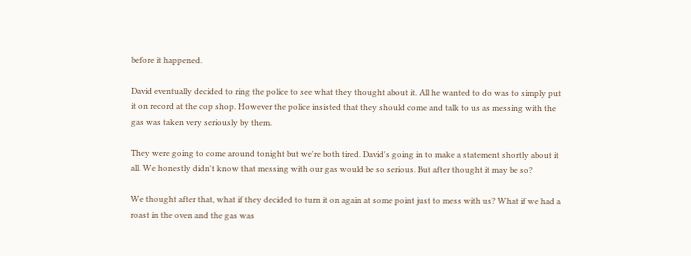before it happened.

David eventually decided to ring the police to see what they thought about it. All he wanted to do was to simply put it on record at the cop shop. However the police insisted that they should come and talk to us as messing with the gas was taken very seriously by them.

They were going to come around tonight but we're both tired. David's going in to make a statement shortly about it all. We honestly didn't know that messing with our gas would be so serious. But after thought it may be so?

We thought after that, what if they decided to turn it on again at some point just to mess with us? What if we had a roast in the oven and the gas was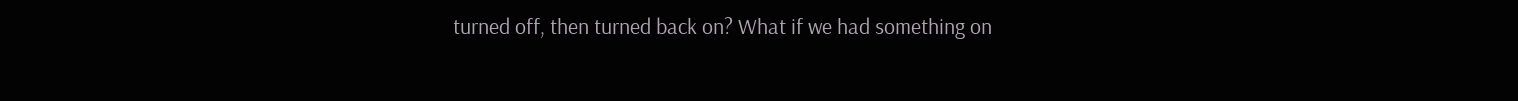turned off, then turned back on? What if we had something on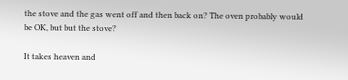the stove and the gas went off and then back on? The oven probably would be OK, but but the stove?

It takes heaven and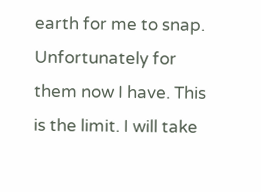earth for me to snap. Unfortunately for them now I have. This is the limit. I will take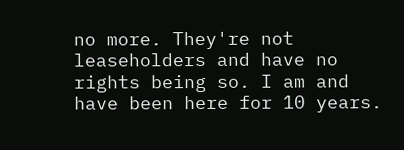no more. They're not leaseholders and have no rights being so. I am and have been here for 10 years.